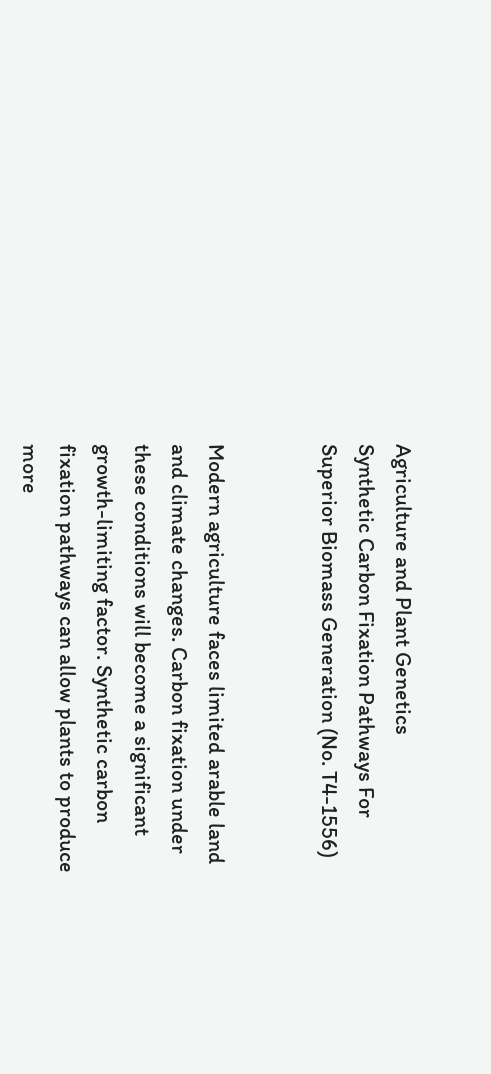Agriculture and Plant Genetics
Synthetic Carbon Fixation Pathways For Superior Biomass Generation (No. T4-1556)


Modern agriculture faces limited arable land and climate changes. Carbon fixation under these conditions will become a significant growth-limiting factor. Synthetic carbon fixation pathways can allow plants to produce more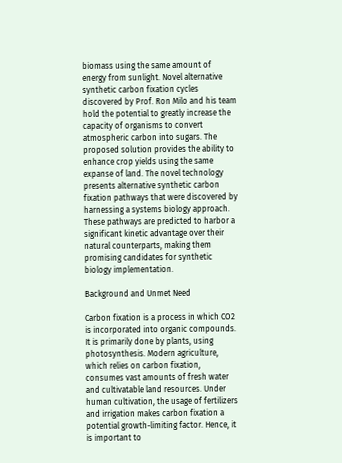biomass using the same amount of energy from sunlight. Novel alternative synthetic carbon fixation cycles discovered by Prof. Ron Milo and his team hold the potential to greatly increase the capacity of organisms to convert atmospheric carbon into sugars. The proposed solution provides the ability to enhance crop yields using the same expanse of land. The novel technology presents alternative synthetic carbon fixation pathways that were discovered by harnessing a systems biology approach. These pathways are predicted to harbor a significant kinetic advantage over their natural counterparts, making them promising candidates for synthetic biology implementation.

Background and Unmet Need

Carbon fixation is a process in which CO2 is incorporated into organic compounds. It is primarily done by plants, using photosynthesis. Modern agriculture, which relies on carbon fixation, consumes vast amounts of fresh water and cultivatable land resources. Under human cultivation, the usage of fertilizers and irrigation makes carbon fixation a potential growth-limiting factor. Hence, it is important to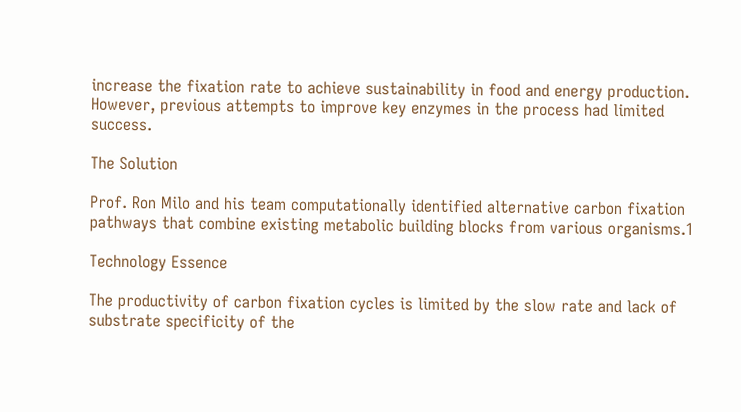increase the fixation rate to achieve sustainability in food and energy production. However, previous attempts to improve key enzymes in the process had limited success.

The Solution

Prof. Ron Milo and his team computationally identified alternative carbon fixation pathways that combine existing metabolic building blocks from various organisms.1

Technology Essence

The productivity of carbon fixation cycles is limited by the slow rate and lack of substrate specificity of the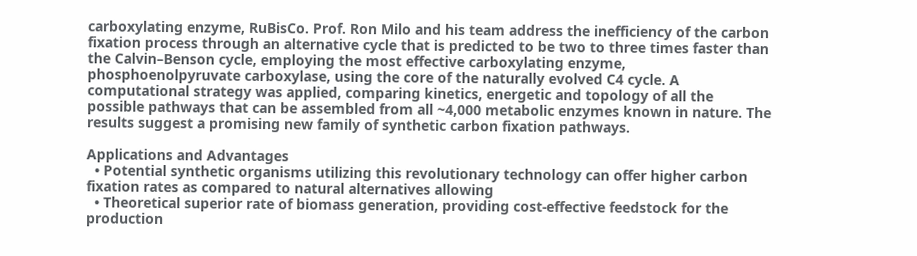carboxylating enzyme, RuBisCo. Prof. Ron Milo and his team address the inefficiency of the carbon fixation process through an alternative cycle that is predicted to be two to three times faster than the Calvin–Benson cycle, employing the most effective carboxylating enzyme, phosphoenolpyruvate carboxylase, using the core of the naturally evolved C4 cycle. A computational strategy was applied, comparing kinetics, energetic and topology of all the possible pathways that can be assembled from all ~4,000 metabolic enzymes known in nature. The results suggest a promising new family of synthetic carbon fixation pathways.

Applications and Advantages
  • Potential synthetic organisms utilizing this revolutionary technology can offer higher carbon fixation rates as compared to natural alternatives allowing
  • Theoretical superior rate of biomass generation, providing cost-effective feedstock for the production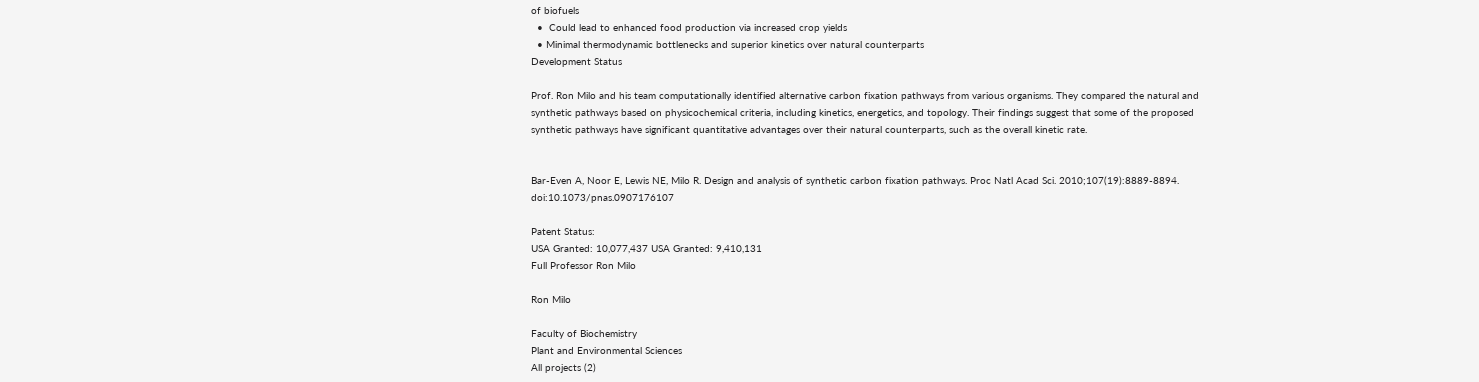of biofuels
  •  Could lead to enhanced food production via increased crop yields
  • Minimal thermodynamic bottlenecks and superior kinetics over natural counterparts
Development Status

Prof. Ron Milo and his team computationally identified alternative carbon fixation pathways from various organisms. They compared the natural and synthetic pathways based on physicochemical criteria, including kinetics, energetics, and topology. Their findings suggest that some of the proposed synthetic pathways have significant quantitative advantages over their natural counterparts, such as the overall kinetic rate.


Bar-Even A, Noor E, Lewis NE, Milo R. Design and analysis of synthetic carbon fixation pathways. Proc Natl Acad Sci. 2010;107(19):8889-8894. doi:10.1073/pnas.0907176107

Patent Status:
USA Granted: 10,077,437 USA Granted: 9,410,131
Full Professor Ron Milo

Ron Milo

Faculty of Biochemistry
Plant and Environmental Sciences
All projects (2)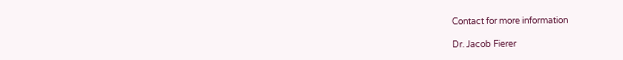Contact for more information

Dr. Jacob Fierer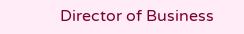Director of Business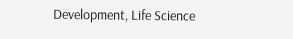Development, Life Science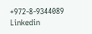+972-8-9344089 Linkedin